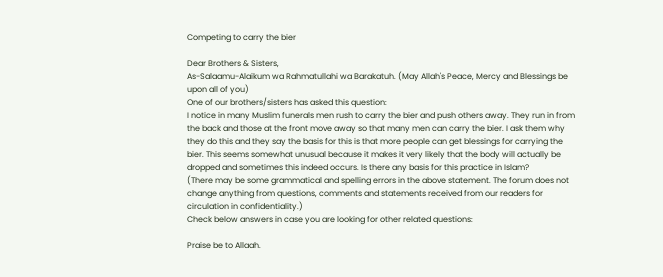Competing to carry the bier

Dear Brothers & Sisters,
As-Salaamu-Alaikum wa Rahmatullahi wa Barakatuh. (May Allah's Peace, Mercy and Blessings be upon all of you)
One of our brothers/sisters has asked this question:
I notice in many Muslim funerals men rush to carry the bier and push others away. They run in from the back and those at the front move away so that many men can carry the bier. I ask them why they do this and they say the basis for this is that more people can get blessings for carrying the bier. This seems somewhat unusual because it makes it very likely that the body will actually be dropped and sometimes this indeed occurs. Is there any basis for this practice in Islam?
(There may be some grammatical and spelling errors in the above statement. The forum does not change anything from questions, comments and statements received from our readers for circulation in confidentiality.)
Check below answers in case you are looking for other related questions:

Praise be to Allaah.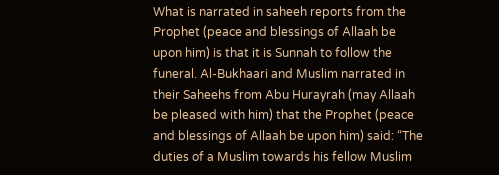What is narrated in saheeh reports from the Prophet (peace and blessings of Allaah be upon him) is that it is Sunnah to follow the funeral. Al-Bukhaari and Muslim narrated in their Saheehs from Abu Hurayrah (may Allaah be pleased with him) that the Prophet (peace and blessings of Allaah be upon him) said: “The duties of a Muslim towards his fellow Muslim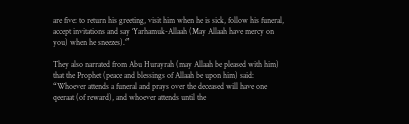are five: to return his greeting, visit him when he is sick, follow his funeral, accept invitations and say ‘Yarhamuk-Allaah (May Allaah have mercy on you) when he sneezes).’”

They also narrated from Abu Hurayrah (may Allaah be pleased with him) that the Prophet (peace and blessings of Allaah be upon him) said: “Whoever attends a funeral and prays over the deceased will have one qeeraat (of reward), and whoever attends until the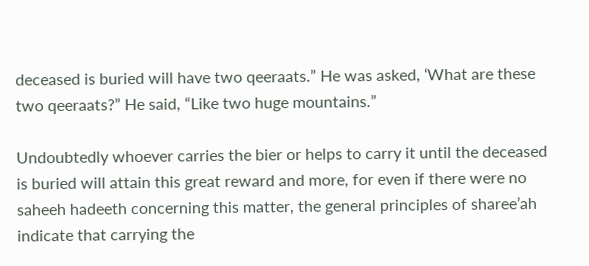deceased is buried will have two qeeraats.” He was asked, ‘What are these two qeeraats?” He said, “Like two huge mountains.”

Undoubtedly whoever carries the bier or helps to carry it until the deceased is buried will attain this great reward and more, for even if there were no saheeh hadeeth concerning this matter, the general principles of sharee’ah indicate that carrying the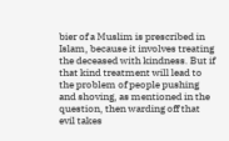bier of a Muslim is prescribed in Islam, because it involves treating the deceased with kindness. But if that kind treatment will lead to the problem of people pushing and shoving, as mentioned in the question, then warding off that evil takes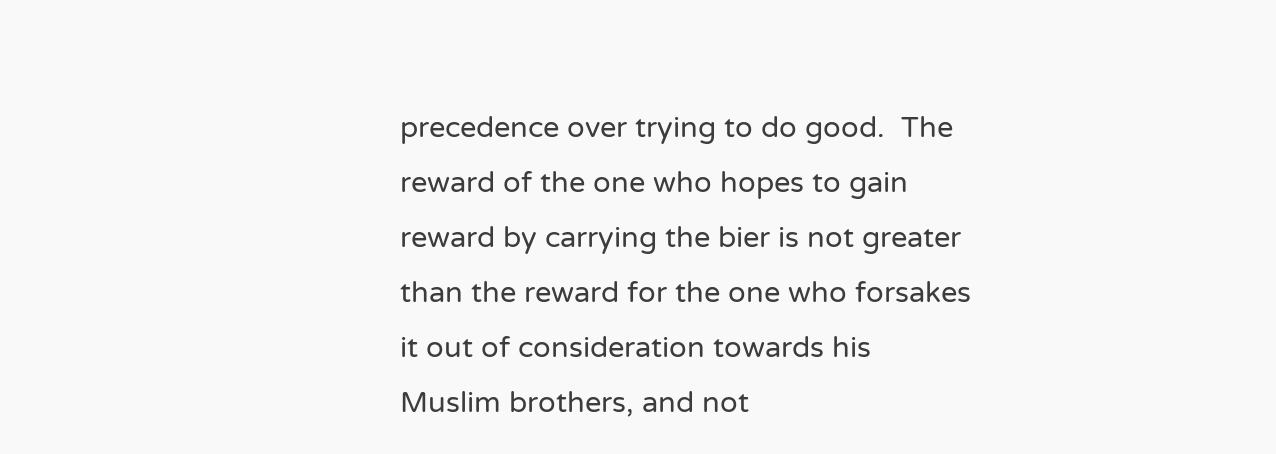precedence over trying to do good.  The reward of the one who hopes to gain reward by carrying the bier is not greater than the reward for the one who forsakes it out of consideration towards his Muslim brothers, and not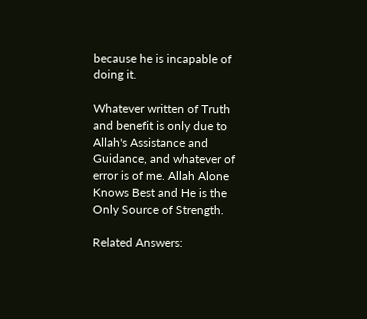because he is incapable of doing it.

Whatever written of Truth and benefit is only due to Allah's Assistance and Guidance, and whatever of error is of me. Allah Alone Knows Best and He is the Only Source of Strength.

Related Answers: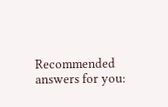Recommended answers for you: